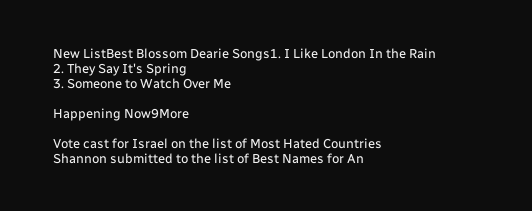New ListBest Blossom Dearie Songs1. I Like London In the Rain
2. They Say It's Spring
3. Someone to Watch Over Me

Happening Now9More

Vote cast for Israel on the list of Most Hated Countries
Shannon submitted to the list of Best Names for An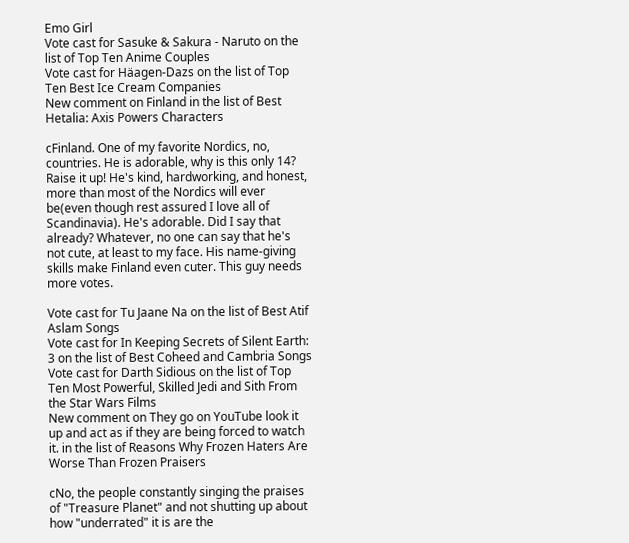Emo Girl
Vote cast for Sasuke & Sakura - Naruto on the list of Top Ten Anime Couples
Vote cast for Häagen-Dazs on the list of Top Ten Best Ice Cream Companies
New comment on Finland in the list of Best Hetalia: Axis Powers Characters

cFinland. One of my favorite Nordics, no, countries. He is adorable, why is this only 14? Raise it up! He's kind, hardworking, and honest, more than most of the Nordics will ever be(even though rest assured I love all of Scandinavia). He's adorable. Did I say that already? Whatever, no one can say that he's not cute, at least to my face. His name-giving skills make Finland even cuter. This guy needs more votes.

Vote cast for Tu Jaane Na on the list of Best Atif Aslam Songs
Vote cast for In Keeping Secrets of Silent Earth: 3 on the list of Best Coheed and Cambria Songs
Vote cast for Darth Sidious on the list of Top Ten Most Powerful, Skilled Jedi and Sith From the Star Wars Films
New comment on They go on YouTube look it up and act as if they are being forced to watch it. in the list of Reasons Why Frozen Haters Are Worse Than Frozen Praisers

cNo, the people constantly singing the praises of "Treasure Planet" and not shutting up about how "underrated" it is are the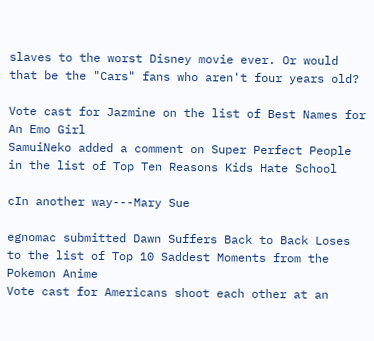slaves to the worst Disney movie ever. Or would that be the "Cars" fans who aren't four years old?

Vote cast for Jazmine on the list of Best Names for An Emo Girl
SamuiNeko added a comment on Super Perfect People in the list of Top Ten Reasons Kids Hate School

cIn another way---Mary Sue

egnomac submitted Dawn Suffers Back to Back Loses to the list of Top 10 Saddest Moments from the Pokemon Anime
Vote cast for Americans shoot each other at an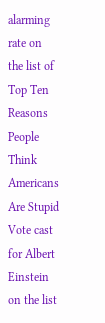alarming rate on the list of Top Ten Reasons People Think Americans Are Stupid
Vote cast for Albert Einstein on the list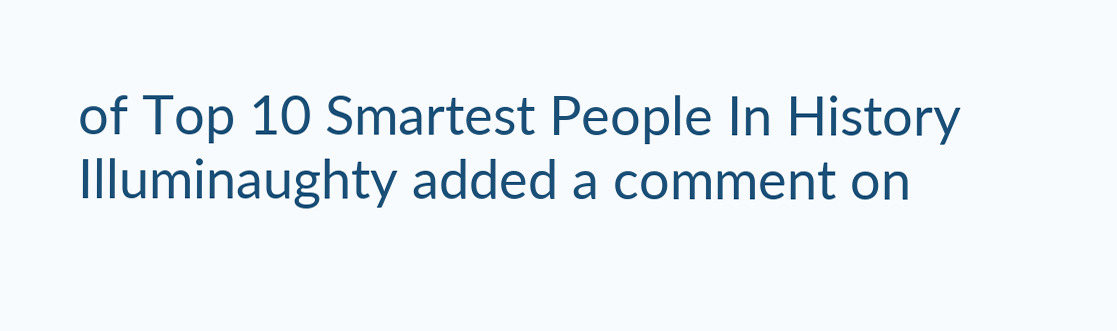of Top 10 Smartest People In History
Illuminaughty added a comment on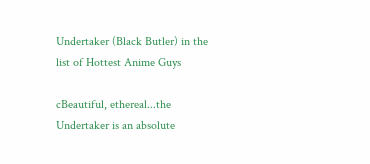Undertaker (Black Butler) in the list of Hottest Anime Guys

cBeautiful, ethereal...the Undertaker is an absolute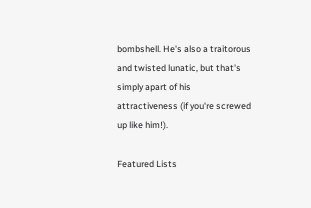bombshell. He's also a traitorous and twisted lunatic, but that's simply apart of his attractiveness (if you're screwed up like him!).

Featured Lists